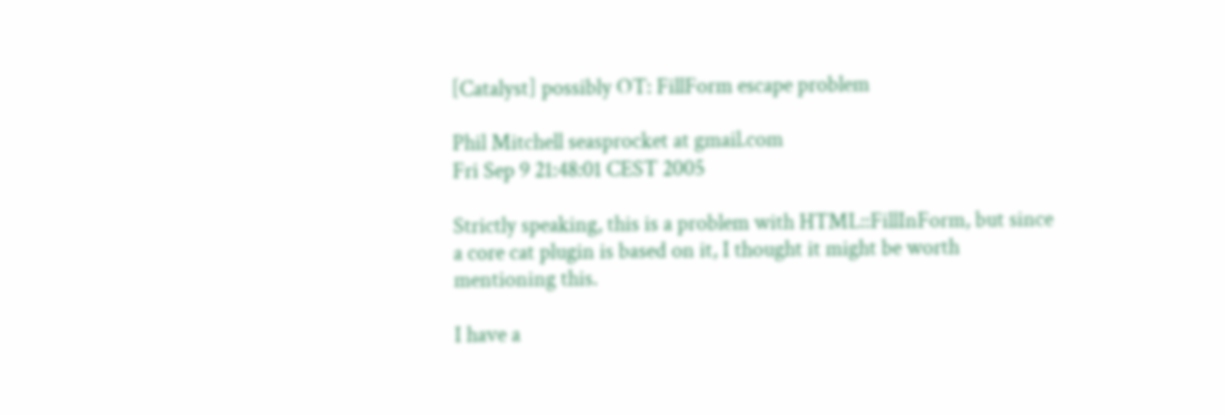[Catalyst] possibly OT: FillForm escape problem

Phil Mitchell seasprocket at gmail.com
Fri Sep 9 21:48:01 CEST 2005

Strictly speaking, this is a problem with HTML::FillInForm, but since
a core cat plugin is based on it, I thought it might be worth
mentioning this.

I have a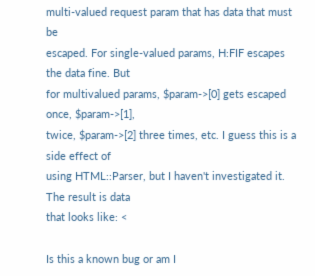multi-valued request param that has data that must be
escaped. For single-valued params, H:FIF escapes the data fine. But
for multivalued params, $param->[0] gets escaped once, $param->[1],
twice, $param->[2] three times, etc. I guess this is a side effect of
using HTML::Parser, but I haven't investigated it. The result is data
that looks like: <

Is this a known bug or am I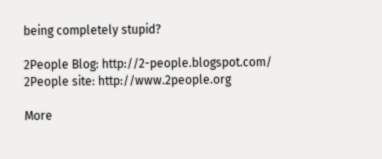being completely stupid?

2People Blog: http://2-people.blogspot.com/
2People site: http://www.2people.org

More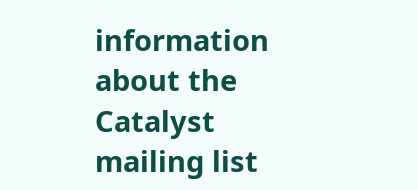information about the Catalyst mailing list